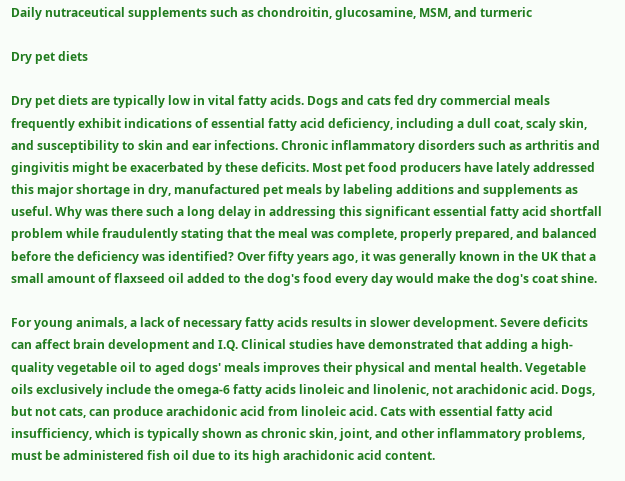Daily nutraceutical supplements such as chondroitin, glucosamine, MSM, and turmeric

Dry pet diets

Dry pet diets are typically low in vital fatty acids. Dogs and cats fed dry commercial meals frequently exhibit indications of essential fatty acid deficiency, including a dull coat, scaly skin, and susceptibility to skin and ear infections. Chronic inflammatory disorders such as arthritis and gingivitis might be exacerbated by these deficits. Most pet food producers have lately addressed this major shortage in dry, manufactured pet meals by labeling additions and supplements as useful. Why was there such a long delay in addressing this significant essential fatty acid shortfall problem while fraudulently stating that the meal was complete, properly prepared, and balanced before the deficiency was identified? Over fifty years ago, it was generally known in the UK that a small amount of flaxseed oil added to the dog's food every day would make the dog's coat shine.

For young animals, a lack of necessary fatty acids results in slower development. Severe deficits can affect brain development and I.Q. Clinical studies have demonstrated that adding a high-quality vegetable oil to aged dogs' meals improves their physical and mental health. Vegetable oils exclusively include the omega-6 fatty acids linoleic and linolenic, not arachidonic acid. Dogs, but not cats, can produce arachidonic acid from linoleic acid. Cats with essential fatty acid insufficiency, which is typically shown as chronic skin, joint, and other inflammatory problems, must be administered fish oil due to its high arachidonic acid content.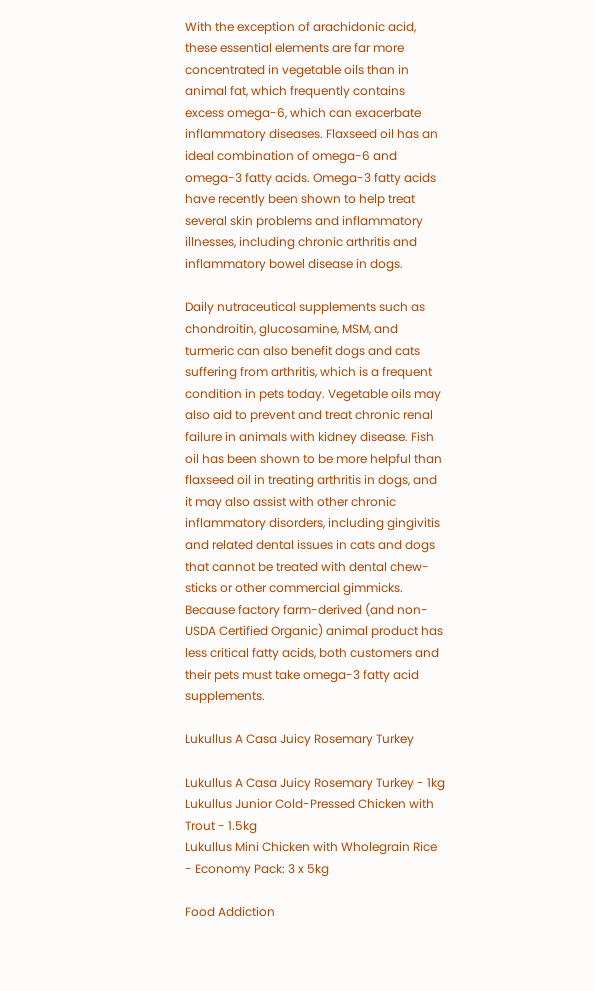With the exception of arachidonic acid, these essential elements are far more concentrated in vegetable oils than in animal fat, which frequently contains excess omega-6, which can exacerbate inflammatory diseases. Flaxseed oil has an ideal combination of omega-6 and omega-3 fatty acids. Omega-3 fatty acids have recently been shown to help treat several skin problems and inflammatory illnesses, including chronic arthritis and inflammatory bowel disease in dogs.

Daily nutraceutical supplements such as chondroitin, glucosamine, MSM, and turmeric can also benefit dogs and cats suffering from arthritis, which is a frequent condition in pets today. Vegetable oils may also aid to prevent and treat chronic renal failure in animals with kidney disease. Fish oil has been shown to be more helpful than flaxseed oil in treating arthritis in dogs, and it may also assist with other chronic inflammatory disorders, including gingivitis and related dental issues in cats and dogs that cannot be treated with dental chew-sticks or other commercial gimmicks. Because factory farm-derived (and non-USDA Certified Organic) animal product has less critical fatty acids, both customers and their pets must take omega-3 fatty acid supplements.

Lukullus A Casa Juicy Rosemary Turkey

Lukullus A Casa Juicy Rosemary Turkey - 1kg
Lukullus Junior Cold-Pressed Chicken with Trout - 1.5kg
Lukullus Mini Chicken with Wholegrain Rice - Economy Pack: 3 x 5kg

Food Addiction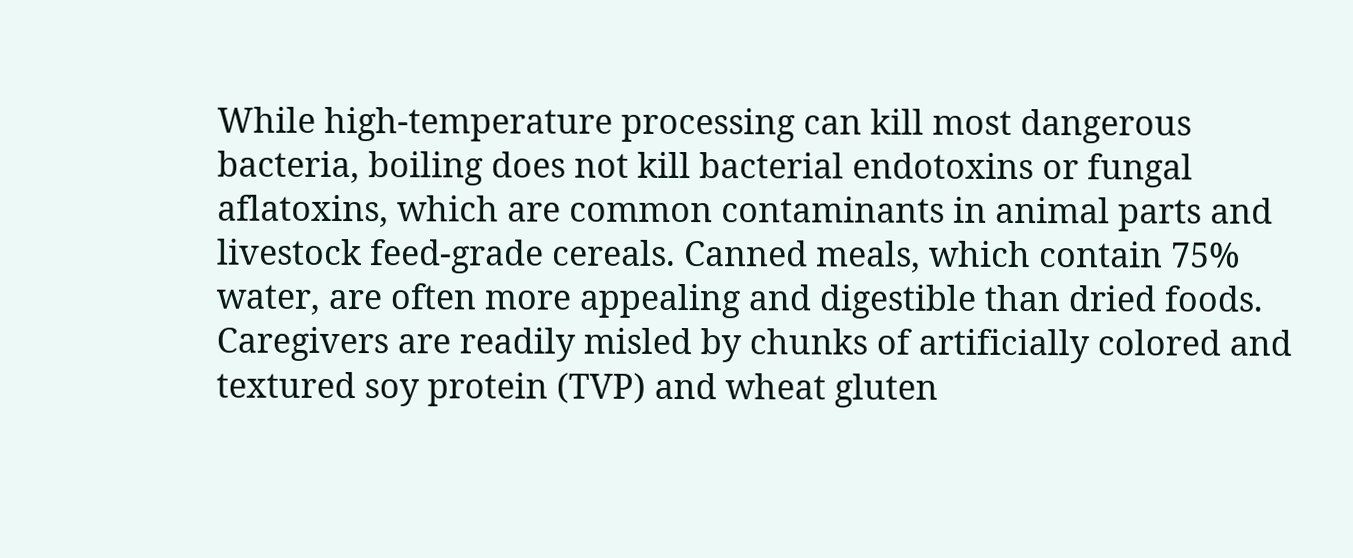While high-temperature processing can kill most dangerous bacteria, boiling does not kill bacterial endotoxins or fungal aflatoxins, which are common contaminants in animal parts and livestock feed-grade cereals. Canned meals, which contain 75% water, are often more appealing and digestible than dried foods. Caregivers are readily misled by chunks of artificially colored and textured soy protein (TVP) and wheat gluten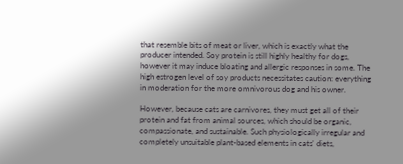that resemble bits of meat or liver, which is exactly what the producer intended. Soy protein is still highly healthy for dogs, however it may induce bloating and allergic responses in some. The high estrogen level of soy products necessitates caution: everything in moderation for the more omnivorous dog and his owner.

However, because cats are carnivores, they must get all of their protein and fat from animal sources, which should be organic, compassionate, and sustainable. Such physiologically irregular and completely unsuitable plant-based elements in cats' diets,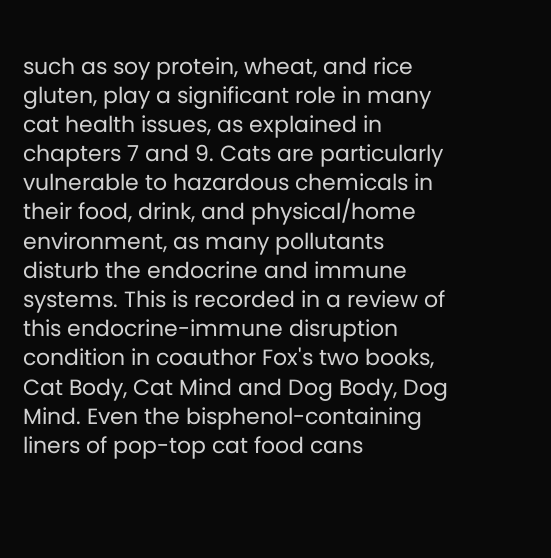such as soy protein, wheat, and rice gluten, play a significant role in many cat health issues, as explained in chapters 7 and 9. Cats are particularly vulnerable to hazardous chemicals in their food, drink, and physical/home environment, as many pollutants disturb the endocrine and immune systems. This is recorded in a review of this endocrine-immune disruption condition in coauthor Fox's two books, Cat Body, Cat Mind and Dog Body, Dog Mind. Even the bisphenol-containing liners of pop-top cat food cans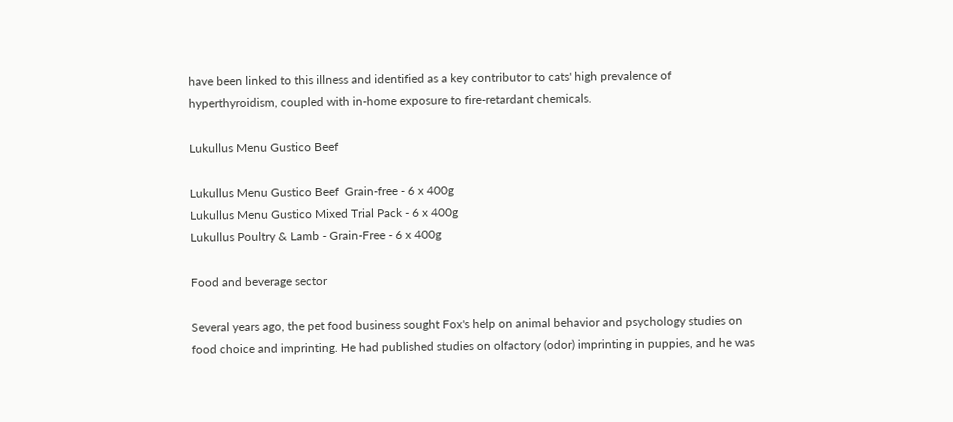have been linked to this illness and identified as a key contributor to cats' high prevalence of hyperthyroidism, coupled with in-home exposure to fire-retardant chemicals.

Lukullus Menu Gustico Beef

Lukullus Menu Gustico Beef  Grain-free - 6 x 400g
Lukullus Menu Gustico Mixed Trial Pack - 6 x 400g
Lukullus Poultry & Lamb - Grain-Free - 6 x 400g

Food and beverage sector

Several years ago, the pet food business sought Fox's help on animal behavior and psychology studies on food choice and imprinting. He had published studies on olfactory (odor) imprinting in puppies, and he was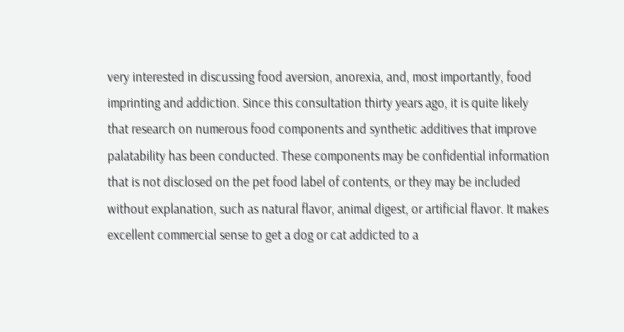very interested in discussing food aversion, anorexia, and, most importantly, food imprinting and addiction. Since this consultation thirty years ago, it is quite likely that research on numerous food components and synthetic additives that improve palatability has been conducted. These components may be confidential information that is not disclosed on the pet food label of contents, or they may be included without explanation, such as natural flavor, animal digest, or artificial flavor. It makes excellent commercial sense to get a dog or cat addicted to a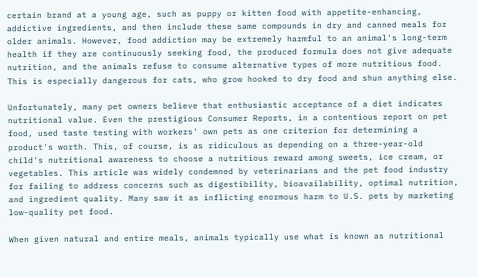certain brand at a young age, such as puppy or kitten food with appetite-enhancing, addictive ingredients, and then include these same compounds in dry and canned meals for older animals. However, food addiction may be extremely harmful to an animal's long-term health if they are continuously seeking food, the produced formula does not give adequate nutrition, and the animals refuse to consume alternative types of more nutritious food. This is especially dangerous for cats, who grow hooked to dry food and shun anything else.

Unfortunately, many pet owners believe that enthusiastic acceptance of a diet indicates nutritional value. Even the prestigious Consumer Reports, in a contentious report on pet food, used taste testing with workers' own pets as one criterion for determining a product's worth. This, of course, is as ridiculous as depending on a three-year-old child's nutritional awareness to choose a nutritious reward among sweets, ice cream, or vegetables. This article was widely condemned by veterinarians and the pet food industry for failing to address concerns such as digestibility, bioavailability, optimal nutrition, and ingredient quality. Many saw it as inflicting enormous harm to U.S. pets by marketing low-quality pet food.

When given natural and entire meals, animals typically use what is known as nutritional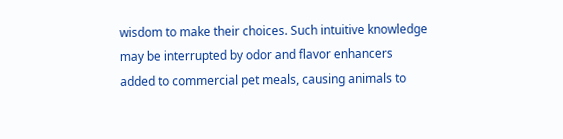wisdom to make their choices. Such intuitive knowledge may be interrupted by odor and flavor enhancers added to commercial pet meals, causing animals to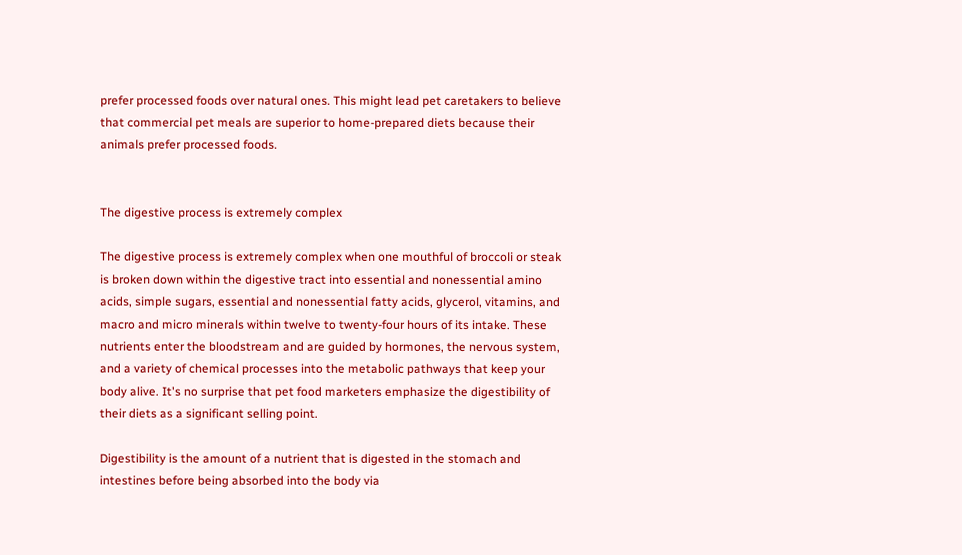prefer processed foods over natural ones. This might lead pet caretakers to believe that commercial pet meals are superior to home-prepared diets because their animals prefer processed foods.


The digestive process is extremely complex

The digestive process is extremely complex when one mouthful of broccoli or steak is broken down within the digestive tract into essential and nonessential amino acids, simple sugars, essential and nonessential fatty acids, glycerol, vitamins, and macro and micro minerals within twelve to twenty-four hours of its intake. These nutrients enter the bloodstream and are guided by hormones, the nervous system, and a variety of chemical processes into the metabolic pathways that keep your body alive. It's no surprise that pet food marketers emphasize the digestibility of their diets as a significant selling point.

Digestibility is the amount of a nutrient that is digested in the stomach and intestines before being absorbed into the body via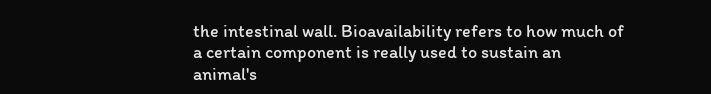the intestinal wall. Bioavailability refers to how much of a certain component is really used to sustain an animal's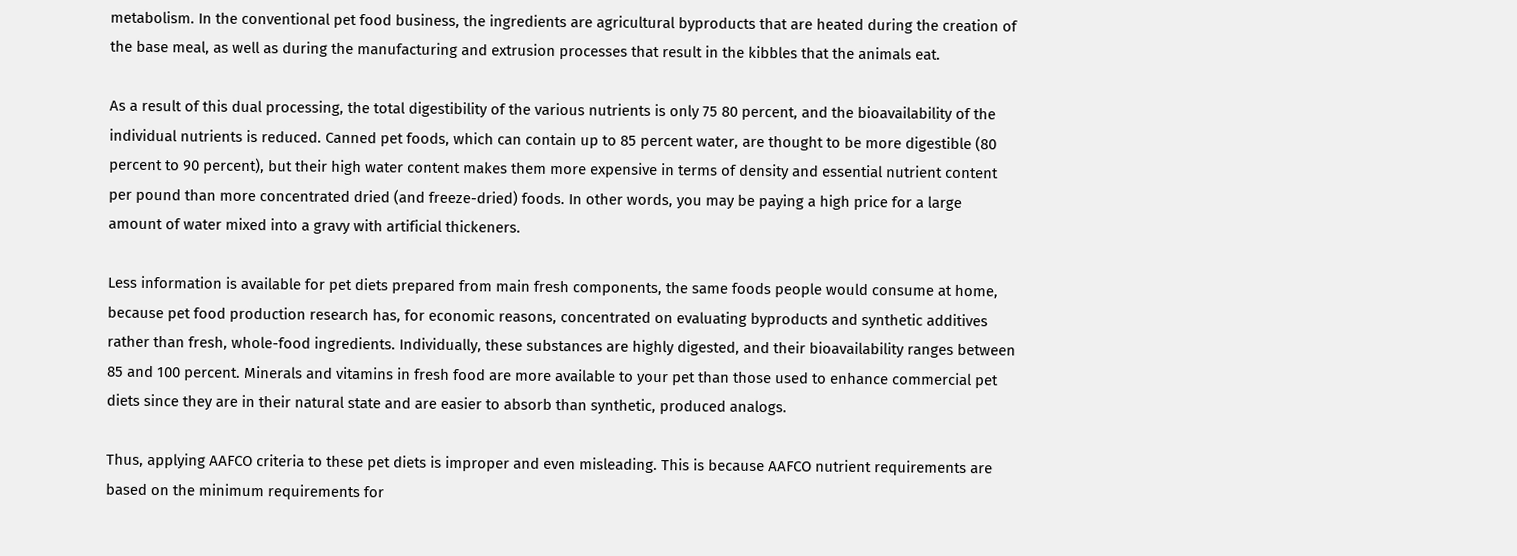metabolism. In the conventional pet food business, the ingredients are agricultural byproducts that are heated during the creation of the base meal, as well as during the manufacturing and extrusion processes that result in the kibbles that the animals eat.

As a result of this dual processing, the total digestibility of the various nutrients is only 75 80 percent, and the bioavailability of the individual nutrients is reduced. Canned pet foods, which can contain up to 85 percent water, are thought to be more digestible (80 percent to 90 percent), but their high water content makes them more expensive in terms of density and essential nutrient content per pound than more concentrated dried (and freeze-dried) foods. In other words, you may be paying a high price for a large amount of water mixed into a gravy with artificial thickeners.

Less information is available for pet diets prepared from main fresh components, the same foods people would consume at home, because pet food production research has, for economic reasons, concentrated on evaluating byproducts and synthetic additives rather than fresh, whole-food ingredients. Individually, these substances are highly digested, and their bioavailability ranges between 85 and 100 percent. Minerals and vitamins in fresh food are more available to your pet than those used to enhance commercial pet diets since they are in their natural state and are easier to absorb than synthetic, produced analogs.

Thus, applying AAFCO criteria to these pet diets is improper and even misleading. This is because AAFCO nutrient requirements are based on the minimum requirements for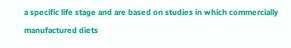a specific life stage and are based on studies in which commercially manufactured diets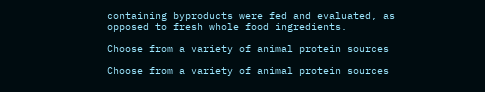containing byproducts were fed and evaluated, as opposed to fresh whole food ingredients.

Choose from a variety of animal protein sources

Choose from a variety of animal protein sources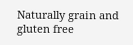Naturally grain and gluten free